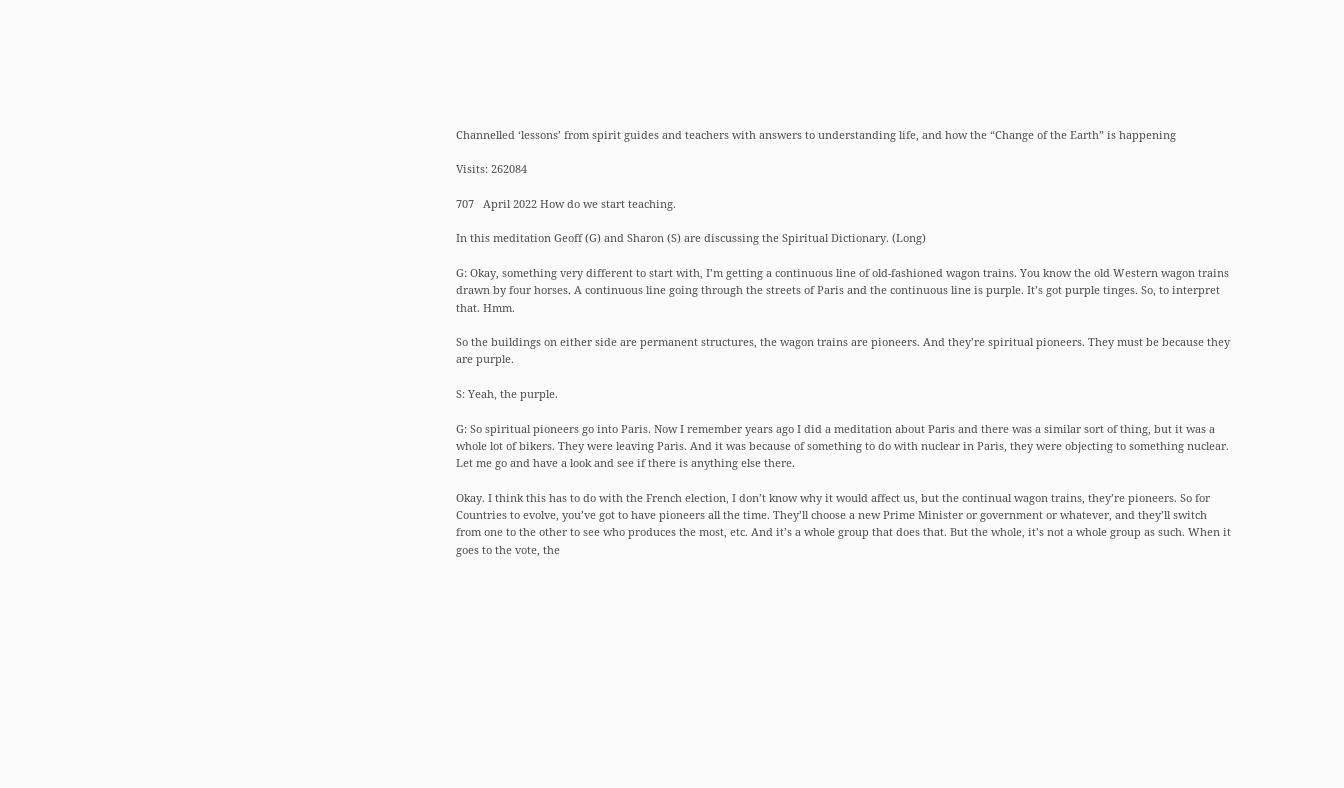Channelled ‘lessons’ from spirit guides and teachers with answers to understanding life, and how the “Change of the Earth” is happening

Visits: 262084

707   April 2022 How do we start teaching.

In this meditation Geoff (G) and Sharon (S) are discussing the Spiritual Dictionary. (Long)

G: Okay, something very different to start with, I’m getting a continuous line of old-fashioned wagon trains. You know the old Western wagon trains drawn by four horses. A continuous line going through the streets of Paris and the continuous line is purple. It’s got purple tinges. So, to interpret that. Hmm.

So the buildings on either side are permanent structures, the wagon trains are pioneers. And they’re spiritual pioneers. They must be because they are purple.

S: Yeah, the purple.

G: So spiritual pioneers go into Paris. Now I remember years ago I did a meditation about Paris and there was a similar sort of thing, but it was a whole lot of bikers. They were leaving Paris. And it was because of something to do with nuclear in Paris, they were objecting to something nuclear. Let me go and have a look and see if there is anything else there.

Okay. I think this has to do with the French election, I don’t know why it would affect us, but the continual wagon trains, they’re pioneers. So for Countries to evolve, you’ve got to have pioneers all the time. They’ll choose a new Prime Minister or government or whatever, and they’ll switch from one to the other to see who produces the most, etc. And it’s a whole group that does that. But the whole, it’s not a whole group as such. When it goes to the vote, the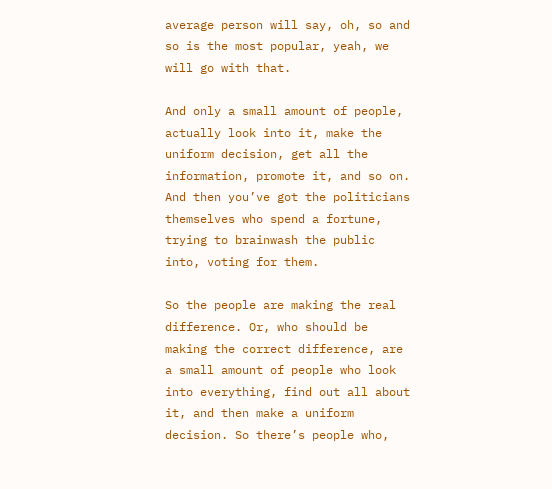average person will say, oh, so and so is the most popular, yeah, we will go with that.

And only a small amount of people, actually look into it, make the uniform decision, get all the information, promote it, and so on. And then you’ve got the politicians themselves who spend a fortune, trying to brainwash the public into, voting for them.

So the people are making the real difference. Or, who should be making the correct difference, are a small amount of people who look into everything, find out all about it, and then make a uniform decision. So there’s people who,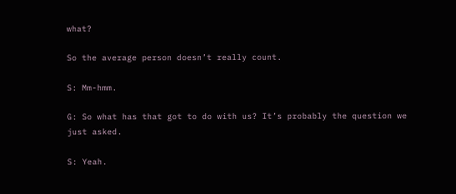what?

So the average person doesn’t really count.

S: Mm-hmm.

G: So what has that got to do with us? It’s probably the question we just asked.

S: Yeah.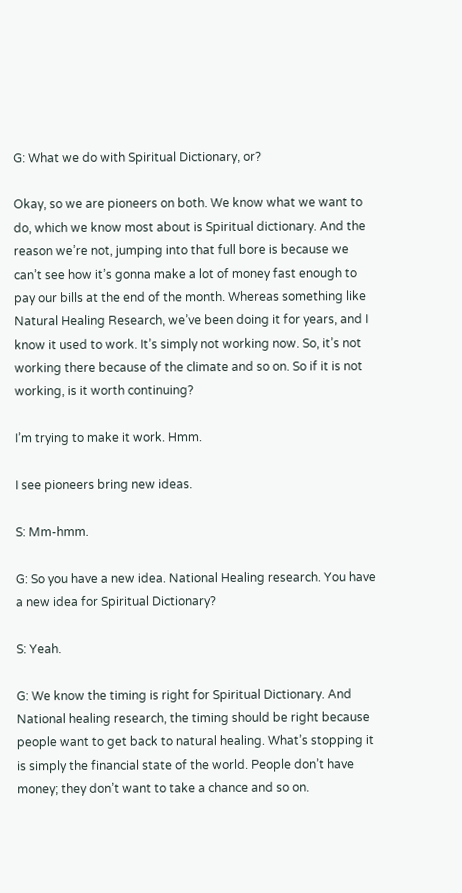G: What we do with Spiritual Dictionary, or?

Okay, so we are pioneers on both. We know what we want to do, which we know most about is Spiritual dictionary. And the reason we’re not, jumping into that full bore is because we can’t see how it’s gonna make a lot of money fast enough to pay our bills at the end of the month. Whereas something like Natural Healing Research, we’ve been doing it for years, and I know it used to work. It’s simply not working now. So, it’s not working there because of the climate and so on. So if it is not working, is it worth continuing?

I’m trying to make it work. Hmm.

I see pioneers bring new ideas.

S: Mm-hmm.

G: So you have a new idea. National Healing research. You have a new idea for Spiritual Dictionary?

S: Yeah.

G: We know the timing is right for Spiritual Dictionary. And National healing research, the timing should be right because people want to get back to natural healing. What’s stopping it is simply the financial state of the world. People don’t have money; they don’t want to take a chance and so on.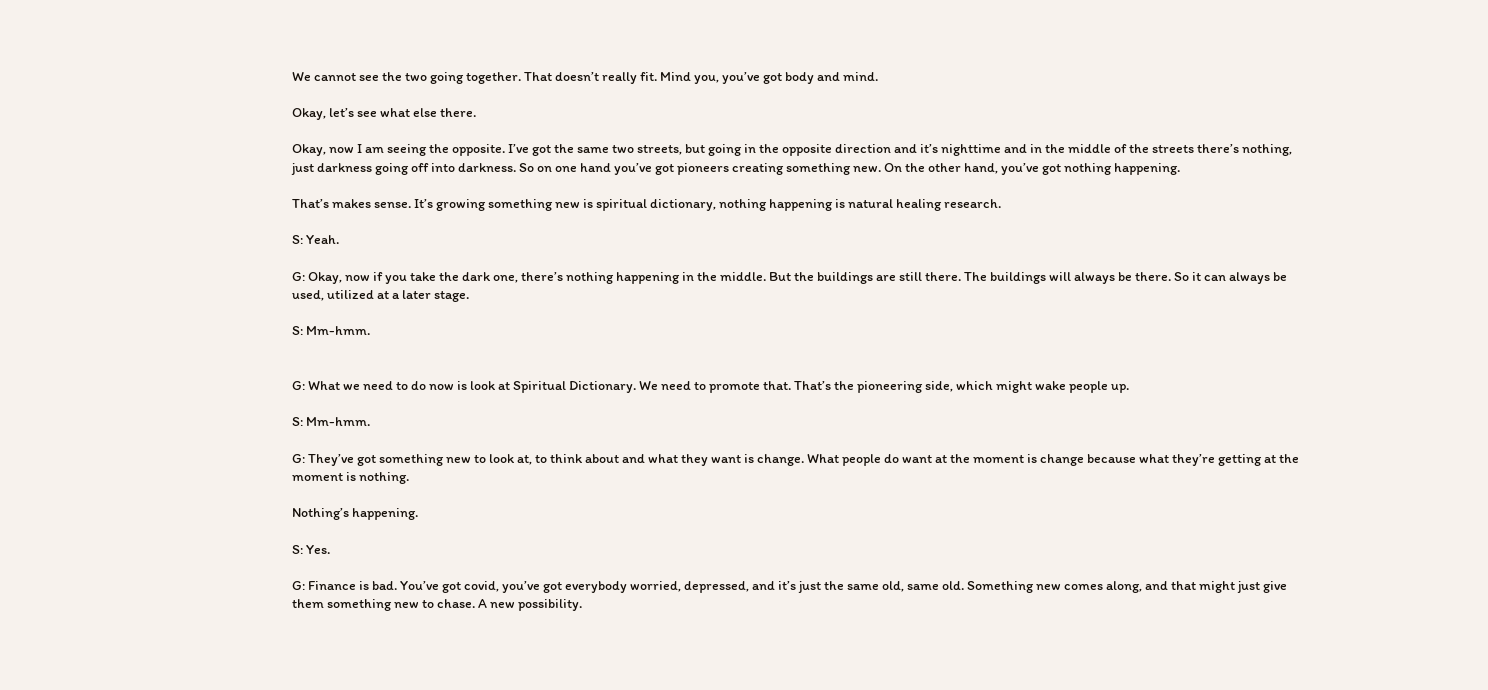We cannot see the two going together. That doesn’t really fit. Mind you, you’ve got body and mind.

Okay, let’s see what else there.

Okay, now I am seeing the opposite. I’ve got the same two streets, but going in the opposite direction and it’s nighttime and in the middle of the streets there’s nothing, just darkness going off into darkness. So on one hand you’ve got pioneers creating something new. On the other hand, you’ve got nothing happening.

That’s makes sense. It’s growing something new is spiritual dictionary, nothing happening is natural healing research.

S: Yeah.

G: Okay, now if you take the dark one, there’s nothing happening in the middle. But the buildings are still there. The buildings will always be there. So it can always be used, utilized at a later stage.

S: Mm-hmm.


G: What we need to do now is look at Spiritual Dictionary. We need to promote that. That’s the pioneering side, which might wake people up.

S: Mm-hmm.

G: They’ve got something new to look at, to think about and what they want is change. What people do want at the moment is change because what they’re getting at the moment is nothing.

Nothing’s happening.

S: Yes.

G: Finance is bad. You’ve got covid, you’ve got everybody worried, depressed, and it’s just the same old, same old. Something new comes along, and that might just give them something new to chase. A new possibility.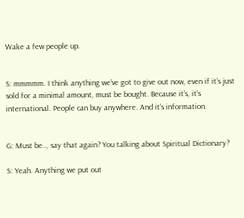Wake a few people up.


S: mmmmm. I think anything we’ve got to give out now, even if it’s just sold for a minimal amount, must be bought. Because it’s, it’s international. People can buy anywhere. And it’s information.


G: Must be.., say that again? You talking about Spiritual Dictionary?

S: Yeah. Anything we put out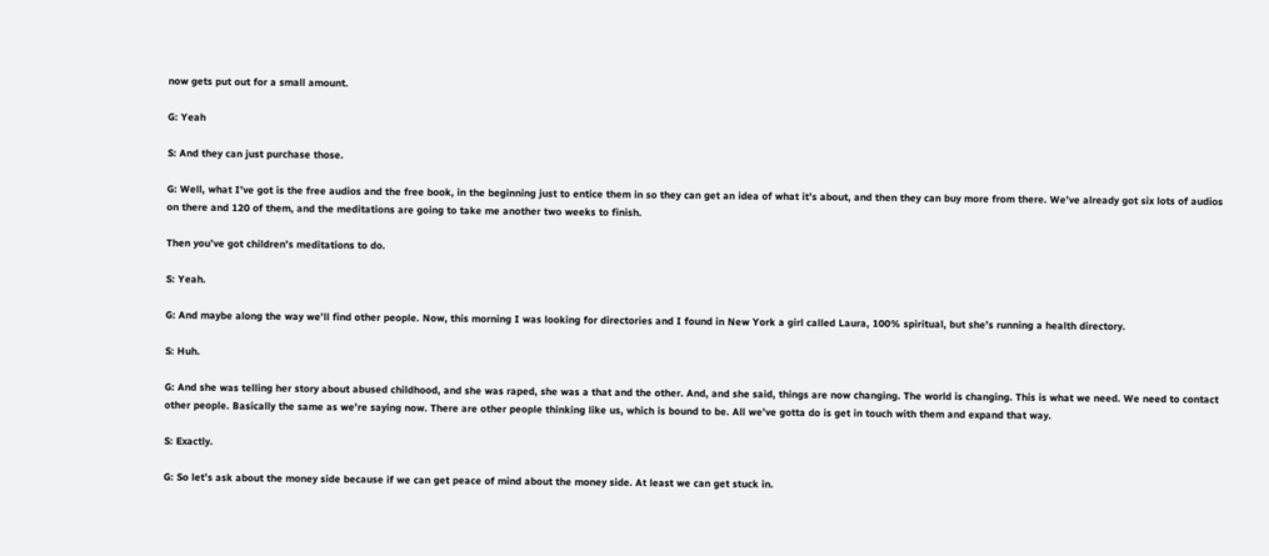now gets put out for a small amount.

G: Yeah

S: And they can just purchase those.

G: Well, what I’ve got is the free audios and the free book, in the beginning just to entice them in so they can get an idea of what it’s about, and then they can buy more from there. We’ve already got six lots of audios on there and 120 of them, and the meditations are going to take me another two weeks to finish.

Then you’ve got children’s meditations to do.

S: Yeah.

G: And maybe along the way we’ll find other people. Now, this morning I was looking for directories and I found in New York a girl called Laura, 100% spiritual, but she’s running a health directory.

S: Huh.

G: And she was telling her story about abused childhood, and she was raped, she was a that and the other. And, and she said, things are now changing. The world is changing. This is what we need. We need to contact other people. Basically the same as we’re saying now. There are other people thinking like us, which is bound to be. All we’ve gotta do is get in touch with them and expand that way.

S: Exactly.

G: So let’s ask about the money side because if we can get peace of mind about the money side. At least we can get stuck in.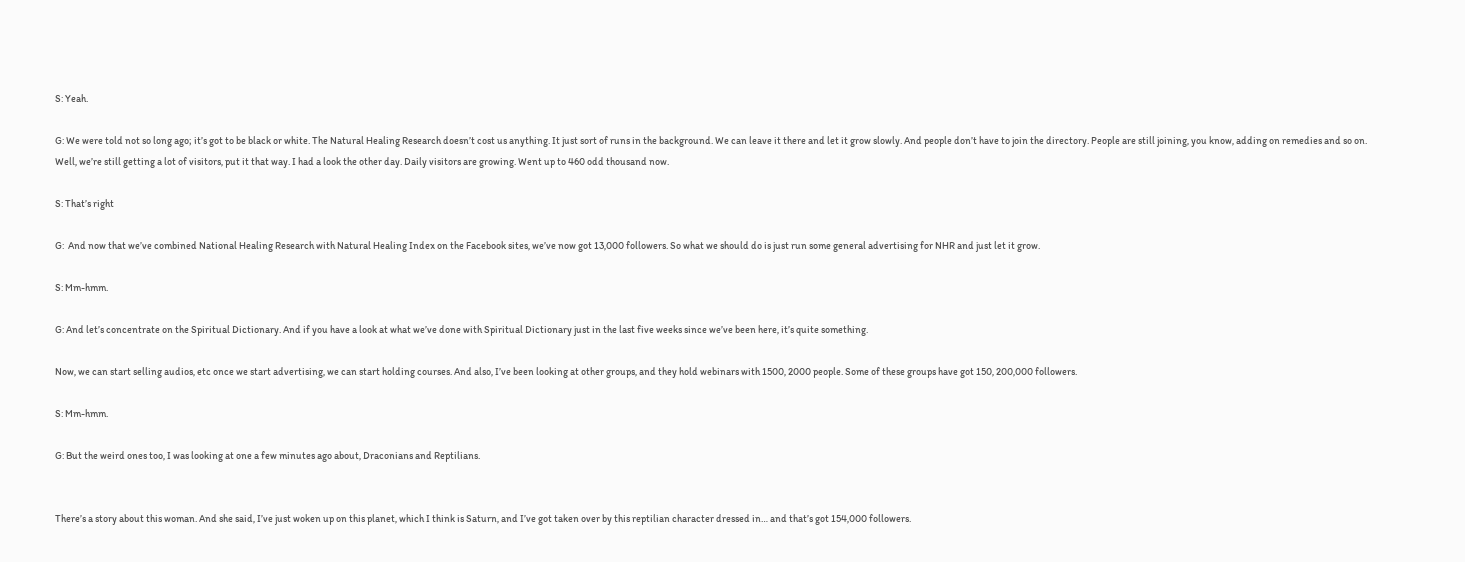S: Yeah.

G: We were told not so long ago; it’s got to be black or white. The Natural Healing Research doesn’t cost us anything. It just sort of runs in the background. We can leave it there and let it grow slowly. And people don’t have to join the directory. People are still joining, you know, adding on remedies and so on. Well, we’re still getting a lot of visitors, put it that way. I had a look the other day. Daily visitors are growing. Went up to 460 odd thousand now.

S: That’s right

G:  And now that we’ve combined National Healing Research with Natural Healing Index on the Facebook sites, we’ve now got 13,000 followers. So what we should do is just run some general advertising for NHR and just let it grow.

S: Mm-hmm.

G: And let’s concentrate on the Spiritual Dictionary. And if you have a look at what we’ve done with Spiritual Dictionary just in the last five weeks since we’ve been here, it’s quite something.

Now, we can start selling audios, etc once we start advertising, we can start holding courses. And also, I’ve been looking at other groups, and they hold webinars with 1500, 2000 people. Some of these groups have got 150, 200,000 followers.

S: Mm-hmm.

G: But the weird ones too, I was looking at one a few minutes ago about, Draconians and Reptilians.


There’s a story about this woman. And she said, I’ve just woken up on this planet, which I think is Saturn, and I’ve got taken over by this reptilian character dressed in… and that’s got 154,000 followers.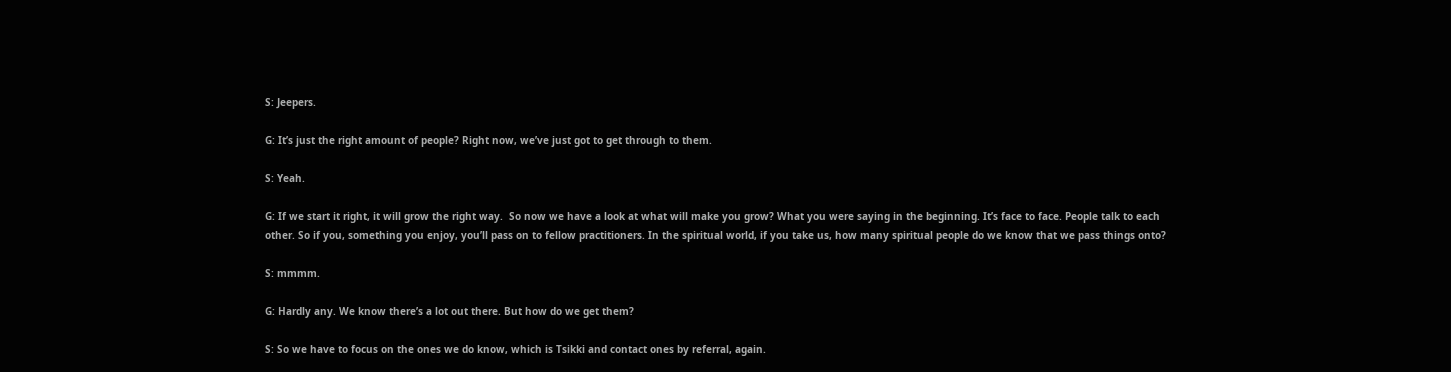S: Jeepers.

G: It’s just the right amount of people? Right now, we’ve just got to get through to them.

S: Yeah.

G: If we start it right, it will grow the right way.  So now we have a look at what will make you grow? What you were saying in the beginning. It’s face to face. People talk to each other. So if you, something you enjoy, you’ll pass on to fellow practitioners. In the spiritual world, if you take us, how many spiritual people do we know that we pass things onto?

S: mmmm.

G: Hardly any. We know there’s a lot out there. But how do we get them?

S: So we have to focus on the ones we do know, which is Tsikki and contact ones by referral, again.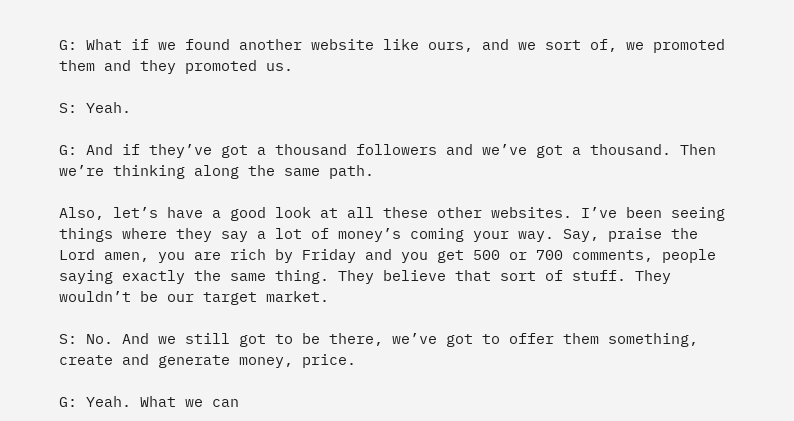G: What if we found another website like ours, and we sort of, we promoted them and they promoted us.

S: Yeah.

G: And if they’ve got a thousand followers and we’ve got a thousand. Then we’re thinking along the same path.

Also, let’s have a good look at all these other websites. I’ve been seeing things where they say a lot of money’s coming your way. Say, praise the Lord amen, you are rich by Friday and you get 500 or 700 comments, people saying exactly the same thing. They believe that sort of stuff. They wouldn’t be our target market.

S: No. And we still got to be there, we’ve got to offer them something, create and generate money, price.

G: Yeah. What we can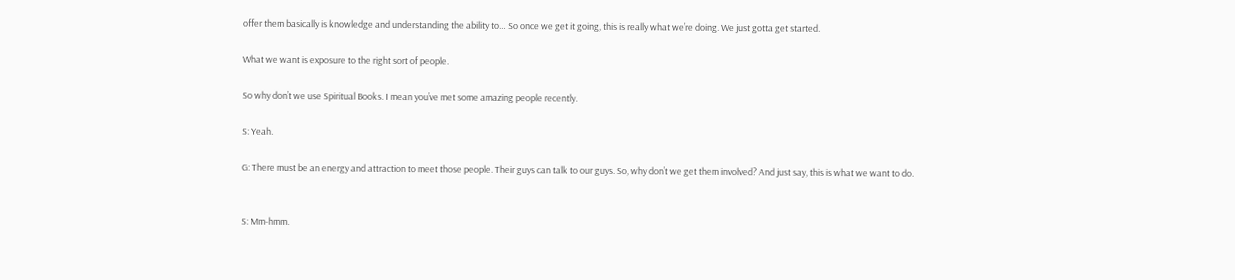offer them basically is knowledge and understanding the ability to… So once we get it going, this is really what we’re doing. We just gotta get started.

What we want is exposure to the right sort of people.

So why don’t we use Spiritual Books. I mean you’ve met some amazing people recently.

S: Yeah.

G: There must be an energy and attraction to meet those people. Their guys can talk to our guys. So, why don’t we get them involved? And just say, this is what we want to do.


S: Mm-hmm.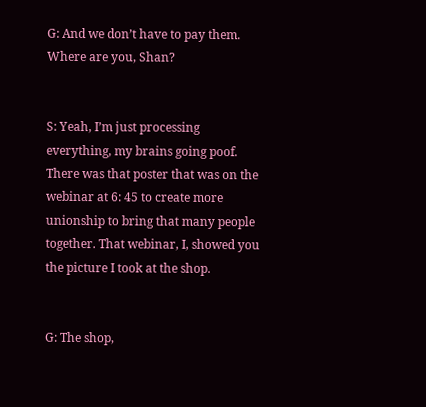G: And we don’t have to pay them. Where are you, Shan?


S: Yeah, I’m just processing everything, my brains going poof. There was that poster that was on the webinar at 6: 45 to create more unionship to bring that many people together. That webinar, I, showed you the picture I took at the shop.


G: The shop,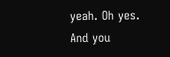yeah. Oh yes. And you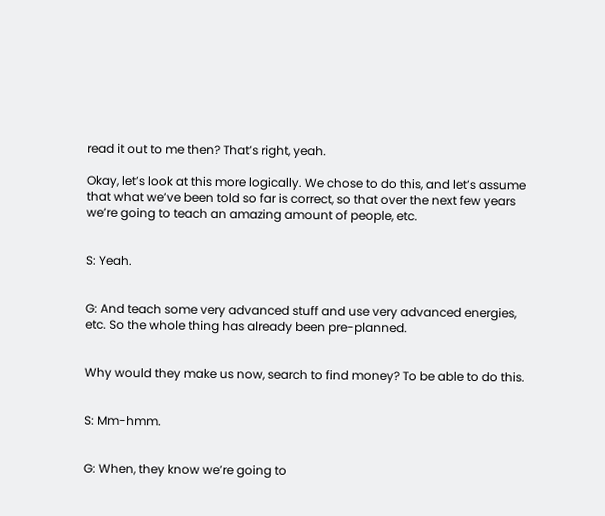read it out to me then? That’s right, yeah.

Okay, let’s look at this more logically. We chose to do this, and let’s assume that what we’ve been told so far is correct, so that over the next few years we’re going to teach an amazing amount of people, etc.


S: Yeah.


G: And teach some very advanced stuff and use very advanced energies, etc. So the whole thing has already been pre-planned.


Why would they make us now, search to find money? To be able to do this.


S: Mm-hmm.


G: When, they know we’re going to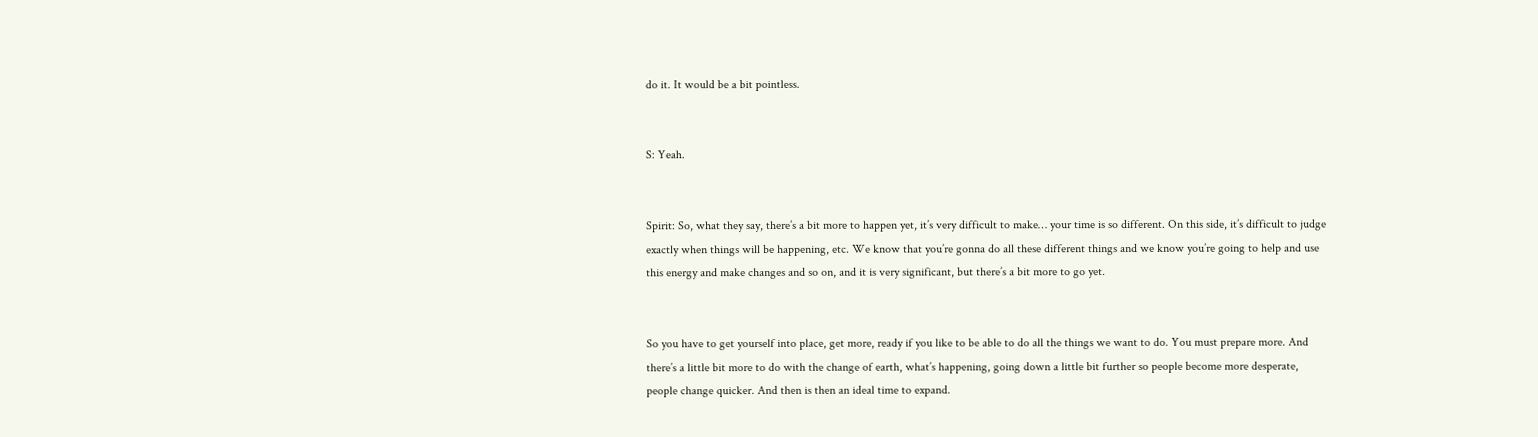do it. It would be a bit pointless.


S: Yeah.


Spirit: So, what they say, there’s a bit more to happen yet, it’s very difficult to make… your time is so different. On this side, it’s difficult to judge exactly when things will be happening, etc. We know that you’re gonna do all these different things and we know you’re going to help and use this energy and make changes and so on, and it is very significant, but there’s a bit more to go yet.


So you have to get yourself into place, get more, ready if you like to be able to do all the things we want to do. You must prepare more. And there’s a little bit more to do with the change of earth, what’s happening, going down a little bit further so people become more desperate, people change quicker. And then is then an ideal time to expand.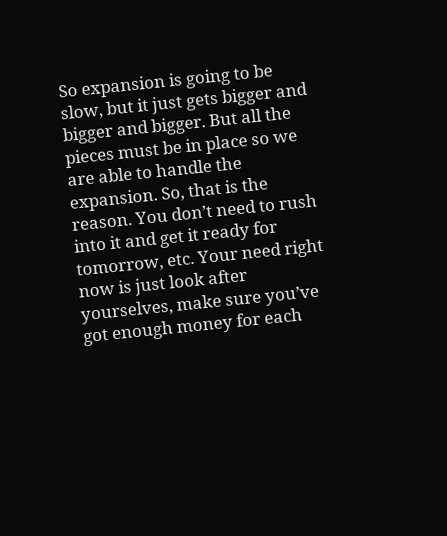So expansion is going to be slow, but it just gets bigger and bigger and bigger. But all the pieces must be in place so we are able to handle the expansion. So, that is the reason. You don’t need to rush into it and get it ready for tomorrow, etc. Your need right now is just look after yourselves, make sure you’ve got enough money for each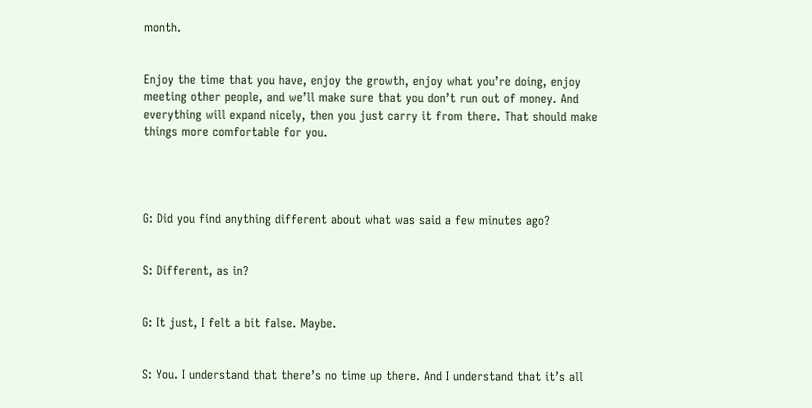month.


Enjoy the time that you have, enjoy the growth, enjoy what you’re doing, enjoy meeting other people, and we’ll make sure that you don’t run out of money. And everything will expand nicely, then you just carry it from there. That should make things more comfortable for you.




G: Did you find anything different about what was said a few minutes ago?


S: Different, as in?


G: It just, I felt a bit false. Maybe.


S: You. I understand that there’s no time up there. And I understand that it’s all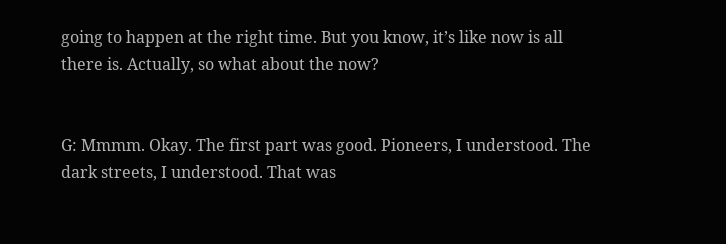going to happen at the right time. But you know, it’s like now is all there is. Actually, so what about the now?


G: Mmmm. Okay. The first part was good. Pioneers, I understood. The dark streets, I understood. That was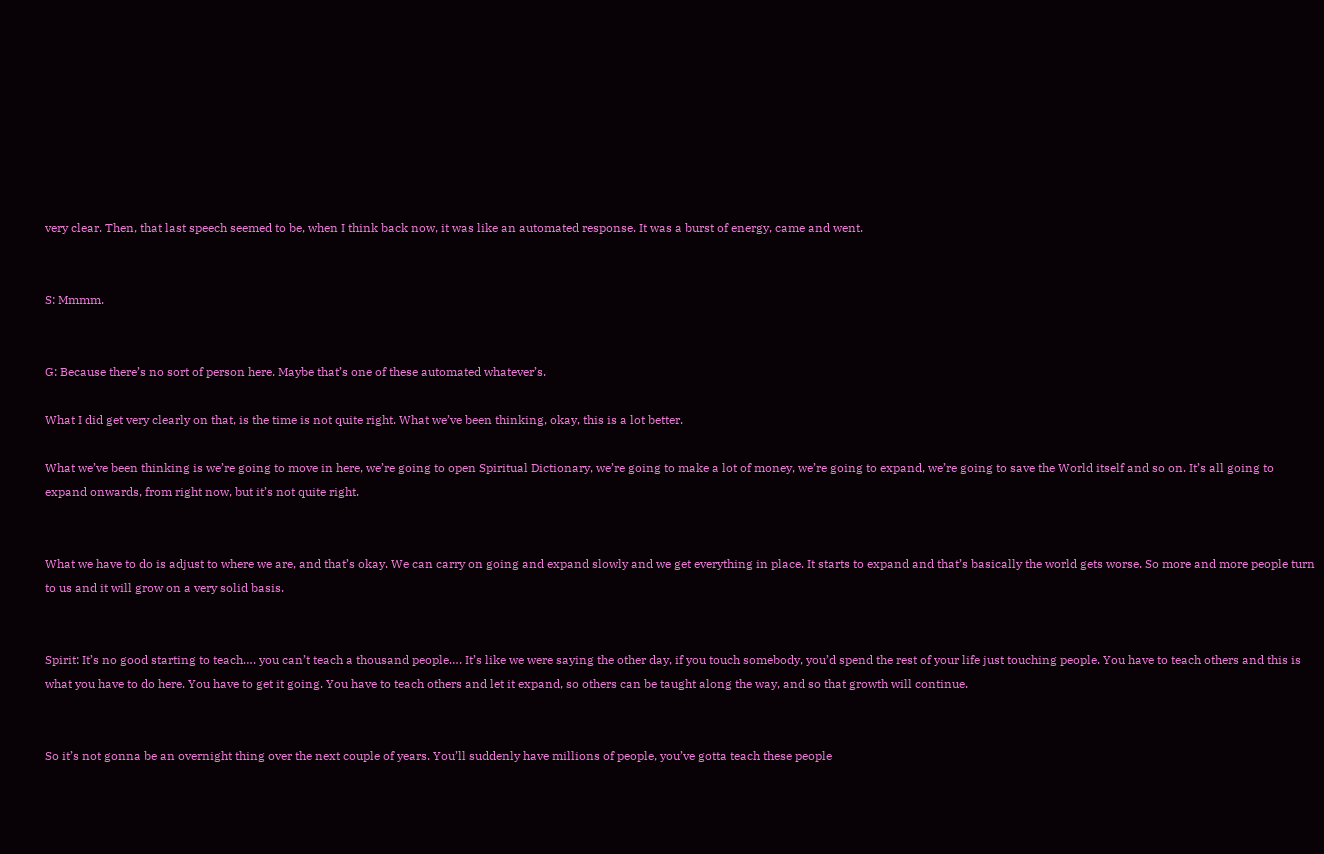very clear. Then, that last speech seemed to be, when I think back now, it was like an automated response. It was a burst of energy, came and went.


S: Mmmm.


G: Because there’s no sort of person here. Maybe that’s one of these automated whatever’s.

What I did get very clearly on that, is the time is not quite right. What we’ve been thinking, okay, this is a lot better.

What we’ve been thinking is we’re going to move in here, we’re going to open Spiritual Dictionary, we’re going to make a lot of money, we’re going to expand, we’re going to save the World itself and so on. It’s all going to expand onwards, from right now, but it’s not quite right.


What we have to do is adjust to where we are, and that’s okay. We can carry on going and expand slowly and we get everything in place. It starts to expand and that’s basically the world gets worse. So more and more people turn to us and it will grow on a very solid basis.


Spirit: It’s no good starting to teach…. you can’t teach a thousand people…. It’s like we were saying the other day, if you touch somebody, you’d spend the rest of your life just touching people. You have to teach others and this is what you have to do here. You have to get it going. You have to teach others and let it expand, so others can be taught along the way, and so that growth will continue.


So it’s not gonna be an overnight thing over the next couple of years. You’ll suddenly have millions of people, you’ve gotta teach these people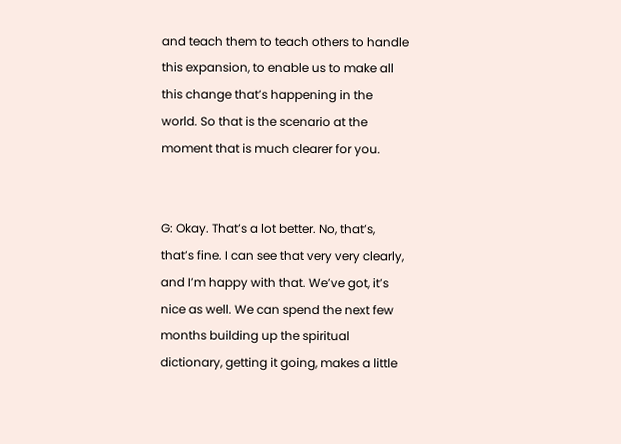and teach them to teach others to handle this expansion, to enable us to make all this change that’s happening in the world. So that is the scenario at the moment that is much clearer for you.


G: Okay. That’s a lot better. No, that’s, that’s fine. I can see that very very clearly, and I’m happy with that. We’ve got, it’s nice as well. We can spend the next few months building up the spiritual dictionary, getting it going, makes a little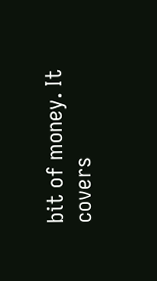bit of money. It covers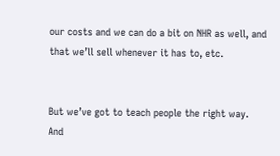our costs and we can do a bit on NHR as well, and that we’ll sell whenever it has to, etc.


But we’ve got to teach people the right way. And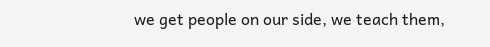we get people on our side, we teach them,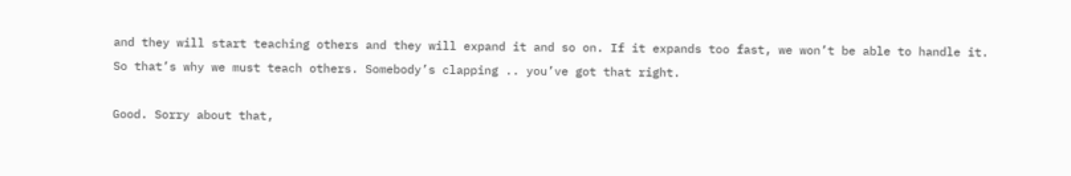and they will start teaching others and they will expand it and so on. If it expands too fast, we won’t be able to handle it. So that’s why we must teach others. Somebody’s clapping .. you’ve got that right.

Good. Sorry about that,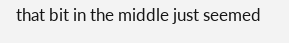that bit in the middle just seemed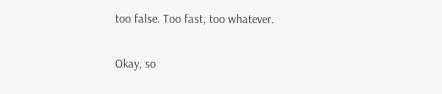too false. Too fast, too whatever.


Okay, so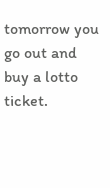tomorrow you go out and buy a lotto ticket.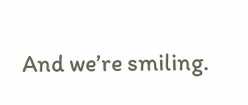And we’re smiling.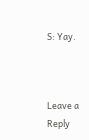S: Yay.



Leave a Reply